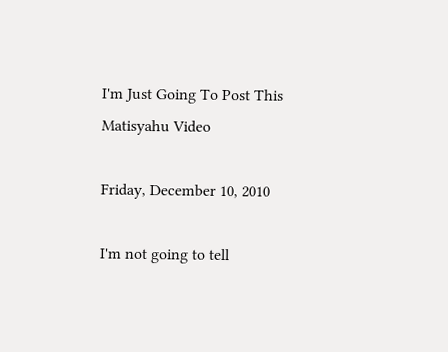I'm Just Going To Post This Matisyahu Video

Friday, December 10, 2010

I'm not going to tell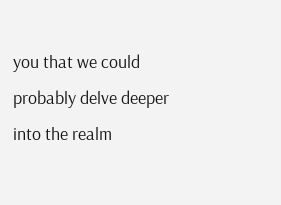you that we could probably delve deeper into the realm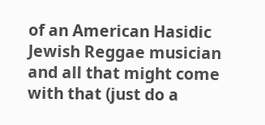of an American Hasidic Jewish Reggae musician and all that might come with that (just do a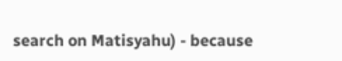search on Matisyahu) - because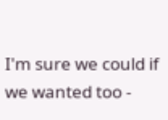I'm sure we could if we wanted too -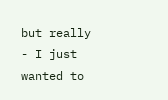but really - I just wanted to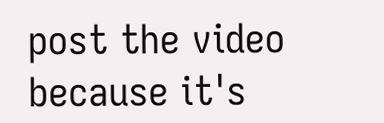post the video because it's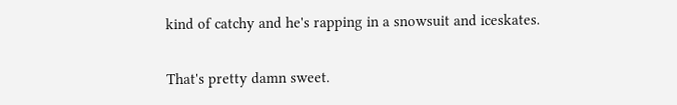kind of catchy and he's rapping in a snowsuit and iceskates.

That's pretty damn sweet.